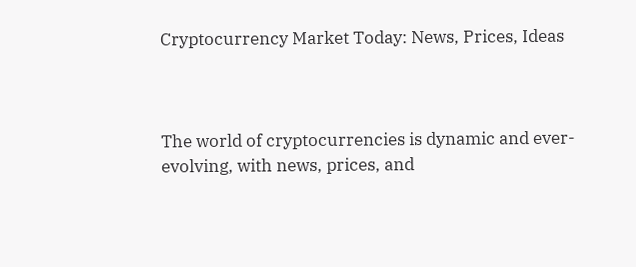Cryptocurrency Market Today: News, Prices, Ideas



The world of cryptocurrencies is dynamic and ever-evolving, with news, prices, and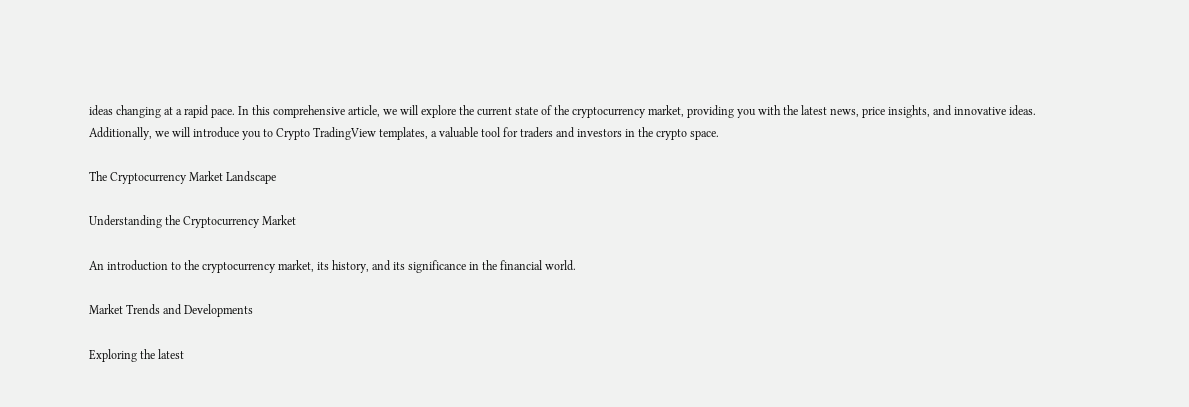ideas changing at a rapid pace. In this comprehensive article, we will explore the current state of the cryptocurrency market, providing you with the latest news, price insights, and innovative ideas. Additionally, we will introduce you to Crypto TradingView templates, a valuable tool for traders and investors in the crypto space.

The Cryptocurrency Market Landscape

Understanding the Cryptocurrency Market

An introduction to the cryptocurrency market, its history, and its significance in the financial world.

Market Trends and Developments

Exploring the latest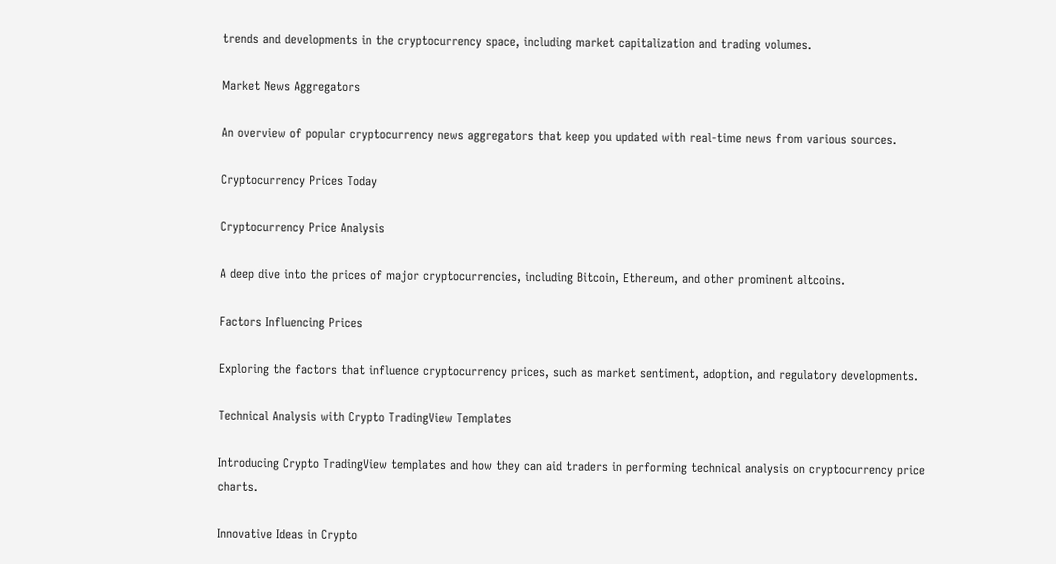trends and developments in the cryptocurrency space, including market capitalization and trading volumes.

Market News Aggregators

An overview of popular cryptocurrency news aggregators that keep you updated with real-time news from various sources.

Cryptocurrency Prices Today

Cryptocurrency Price Analysis

A deep dive into the prices of major cryptocurrencies, including Bitcoin, Ethereum, and other prominent altcoins.

Factors Influencing Prices

Exploring the factors that influence cryptocurrency prices, such as market sentiment, adoption, and regulatory developments.

Technical Analysis with Crypto TradingView Templates

Introducing Crypto TradingView templates and how they can aid traders in performing technical analysis on cryptocurrency price charts.

Innovative Ideas in Crypto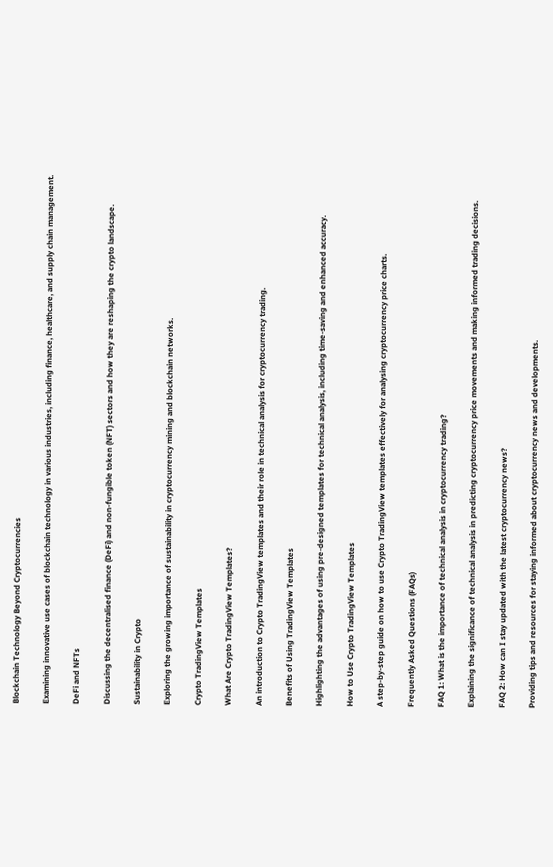Blockchain Technology Beyond Cryptocurrencies

Examining innovative use cases of blockchain technology in various industries, including finance, healthcare, and supply chain management.

DeFi and NFTs

Discussing the decentralised finance (DeFi) and non-fungible token (NFT) sectors and how they are reshaping the crypto landscape.

Sustainability in Crypto

Exploring the growing importance of sustainability in cryptocurrency mining and blockchain networks.

Crypto TradingView Templates

What Are Crypto TradingView Templates?

An introduction to Crypto TradingView templates and their role in technical analysis for cryptocurrency trading.

Benefits of Using TradingView Templates

Highlighting the advantages of using pre-designed templates for technical analysis, including time-saving and enhanced accuracy.

How to Use Crypto TradingView Templates

A step-by-step guide on how to use Crypto TradingView templates effectively for analysing cryptocurrency price charts.

Frequently Asked Questions (FAQs)

FAQ 1: What is the importance of technical analysis in cryptocurrency trading?

Explaining the significance of technical analysis in predicting cryptocurrency price movements and making informed trading decisions.

FAQ 2: How can I stay updated with the latest cryptocurrency news?

Providing tips and resources for staying informed about cryptocurrency news and developments.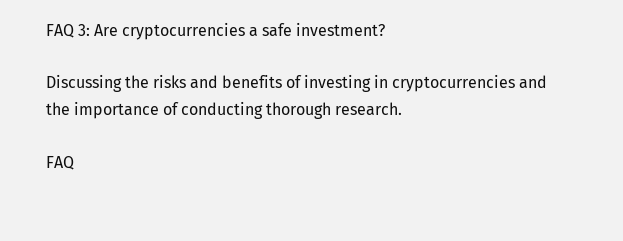FAQ 3: Are cryptocurrencies a safe investment?

Discussing the risks and benefits of investing in cryptocurrencies and the importance of conducting thorough research.

FAQ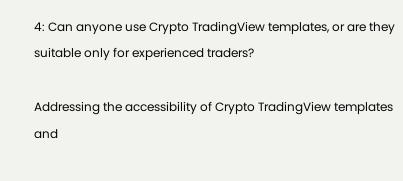4: Can anyone use Crypto TradingView templates, or are they suitable only for experienced traders?

Addressing the accessibility of Crypto TradingView templates and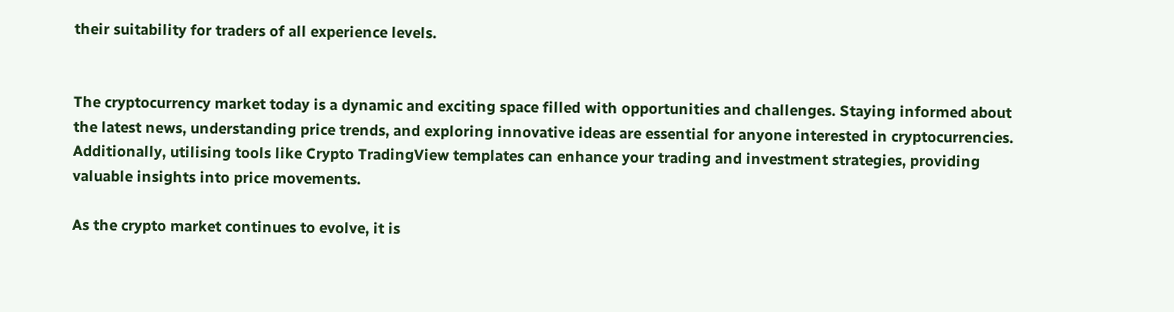their suitability for traders of all experience levels.


The cryptocurrency market today is a dynamic and exciting space filled with opportunities and challenges. Staying informed about the latest news, understanding price trends, and exploring innovative ideas are essential for anyone interested in cryptocurrencies. Additionally, utilising tools like Crypto TradingView templates can enhance your trading and investment strategies, providing valuable insights into price movements.

As the crypto market continues to evolve, it is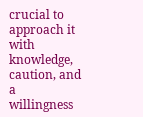crucial to approach it with knowledge, caution, and a willingness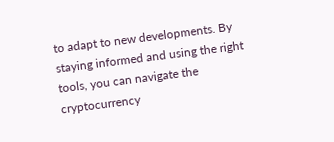to adapt to new developments. By staying informed and using the right tools, you can navigate the cryptocurrency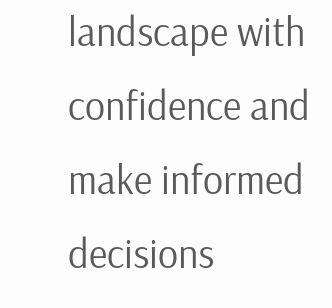landscape with confidence and make informed decisions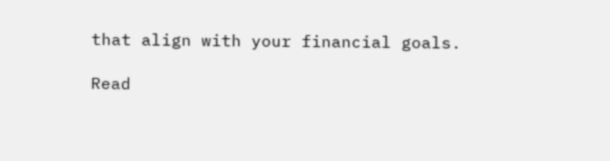that align with your financial goals.

Read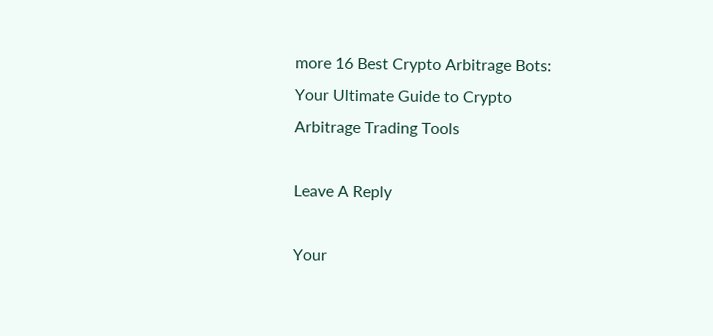more 16 Best Crypto Arbitrage Bots: Your Ultimate Guide to Crypto Arbitrage Trading Tools

Leave A Reply

Your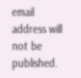email address will not be published.